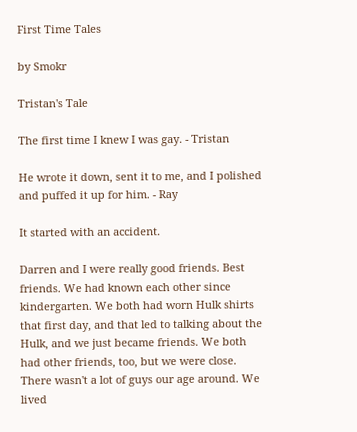First Time Tales

by Smokr

Tristan's Tale

The first time I knew I was gay. - Tristan

He wrote it down, sent it to me, and I polished and puffed it up for him. - Ray

It started with an accident.

Darren and I were really good friends. Best friends. We had known each other since kindergarten. We both had worn Hulk shirts that first day, and that led to talking about the Hulk, and we just became friends. We both had other friends, too, but we were close. There wasn't a lot of guys our age around. We lived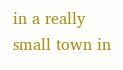in a really small town in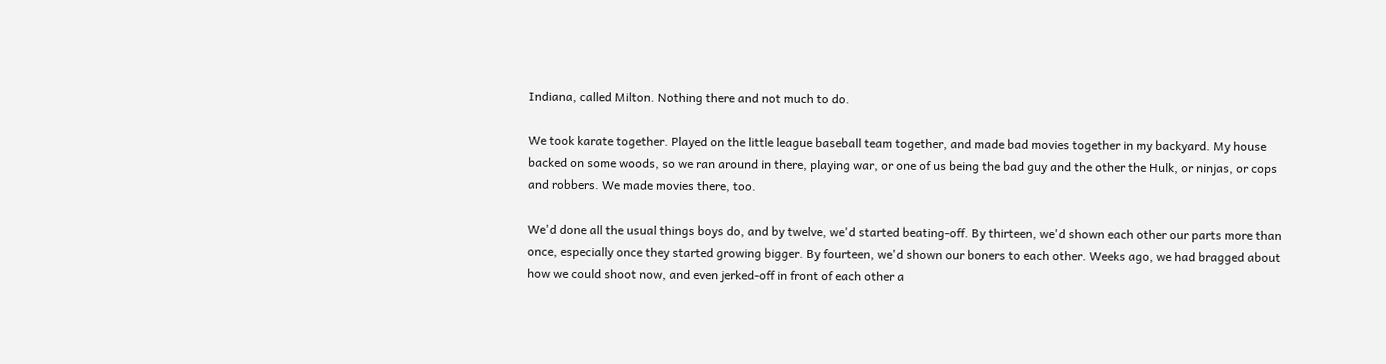Indiana, called Milton. Nothing there and not much to do.

We took karate together. Played on the little league baseball team together, and made bad movies together in my backyard. My house backed on some woods, so we ran around in there, playing war, or one of us being the bad guy and the other the Hulk, or ninjas, or cops and robbers. We made movies there, too.

We'd done all the usual things boys do, and by twelve, we'd started beating-off. By thirteen, we'd shown each other our parts more than once, especially once they started growing bigger. By fourteen, we'd shown our boners to each other. Weeks ago, we had bragged about how we could shoot now, and even jerked-off in front of each other a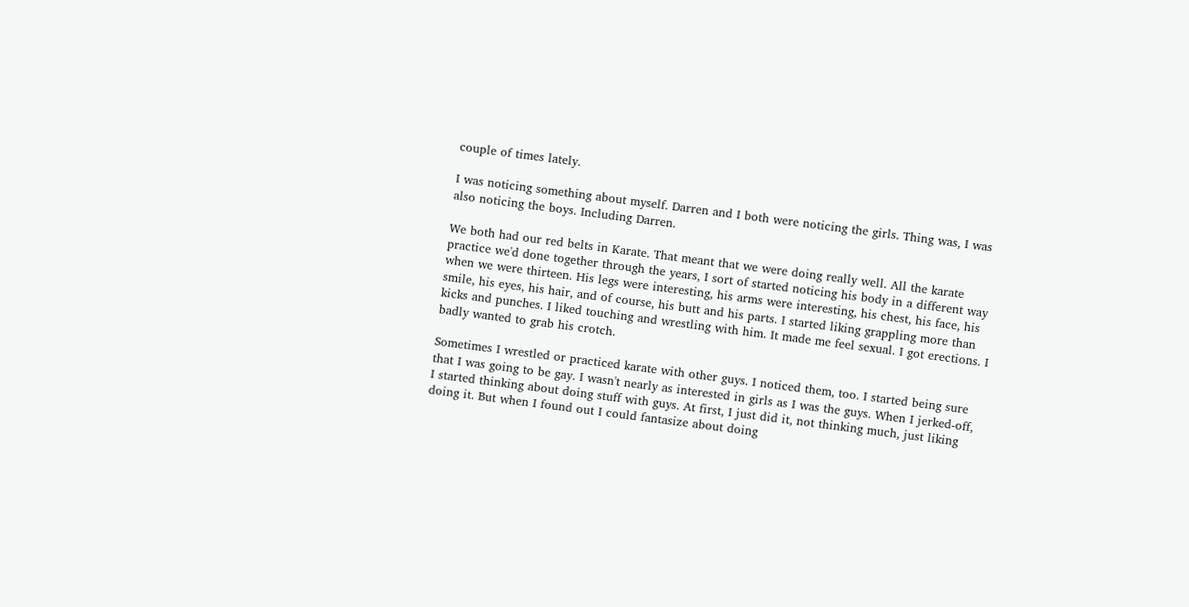couple of times lately.

I was noticing something about myself. Darren and I both were noticing the girls. Thing was, I was also noticing the boys. Including Darren.

We both had our red belts in Karate. That meant that we were doing really well. All the karate practice we'd done together through the years, I sort of started noticing his body in a different way when we were thirteen. His legs were interesting, his arms were interesting, his chest, his face, his smile, his eyes, his hair, and of course, his butt and his parts. I started liking grappling more than kicks and punches. I liked touching and wrestling with him. It made me feel sexual. I got erections. I badly wanted to grab his crotch.

Sometimes I wrestled or practiced karate with other guys. I noticed them, too. I started being sure that I was going to be gay. I wasn't nearly as interested in girls as I was the guys. When I jerked-off, I started thinking about doing stuff with guys. At first, I just did it, not thinking much, just liking doing it. But when I found out I could fantasize about doing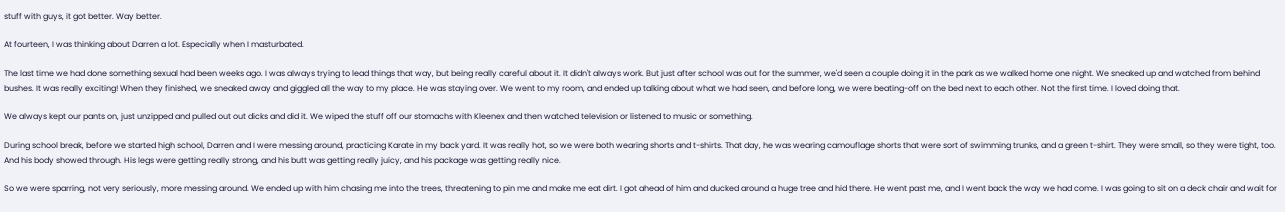stuff with guys, it got better. Way better.

At fourteen, I was thinking about Darren a lot. Especially when I masturbated.

The last time we had done something sexual had been weeks ago. I was always trying to lead things that way, but being really careful about it. It didn't always work. But just after school was out for the summer, we'd seen a couple doing it in the park as we walked home one night. We sneaked up and watched from behind bushes. It was really exciting! When they finished, we sneaked away and giggled all the way to my place. He was staying over. We went to my room, and ended up talking about what we had seen, and before long, we were beating-off on the bed next to each other. Not the first time. I loved doing that.

We always kept our pants on, just unzipped and pulled out out dicks and did it. We wiped the stuff off our stomachs with Kleenex and then watched television or listened to music or something.

During school break, before we started high school, Darren and I were messing around, practicing Karate in my back yard. It was really hot, so we were both wearing shorts and t-shirts. That day, he was wearing camouflage shorts that were sort of swimming trunks, and a green t-shirt. They were small, so they were tight, too. And his body showed through. His legs were getting really strong, and his butt was getting really juicy, and his package was getting really nice.

So we were sparring, not very seriously, more messing around. We ended up with him chasing me into the trees, threatening to pin me and make me eat dirt. I got ahead of him and ducked around a huge tree and hid there. He went past me, and I went back the way we had come. I was going to sit on a deck chair and wait for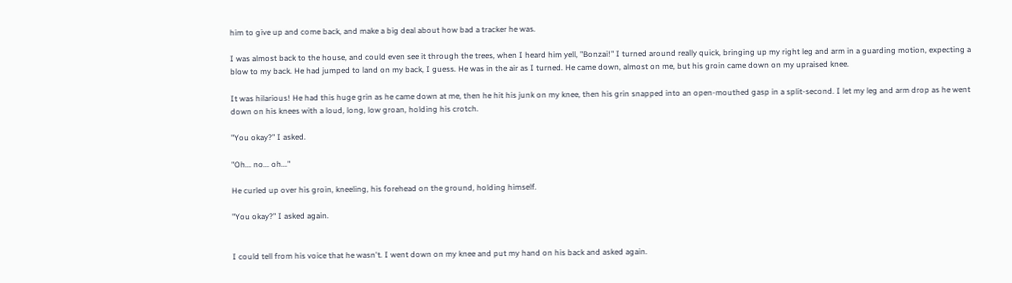him to give up and come back, and make a big deal about how bad a tracker he was.

I was almost back to the house, and could even see it through the trees, when I heard him yell, "Bonzai!" I turned around really quick, bringing up my right leg and arm in a guarding motion, expecting a blow to my back. He had jumped to land on my back, I guess. He was in the air as I turned. He came down, almost on me, but his groin came down on my upraised knee.

It was hilarious! He had this huge grin as he came down at me, then he hit his junk on my knee, then his grin snapped into an open-mouthed gasp in a split-second. I let my leg and arm drop as he went down on his knees with a loud, long, low groan, holding his crotch.

"You okay?" I asked.

"Oh... no... oh..."

He curled up over his groin, kneeling, his forehead on the ground, holding himself.

"You okay?" I asked again.


I could tell from his voice that he wasn't. I went down on my knee and put my hand on his back and asked again.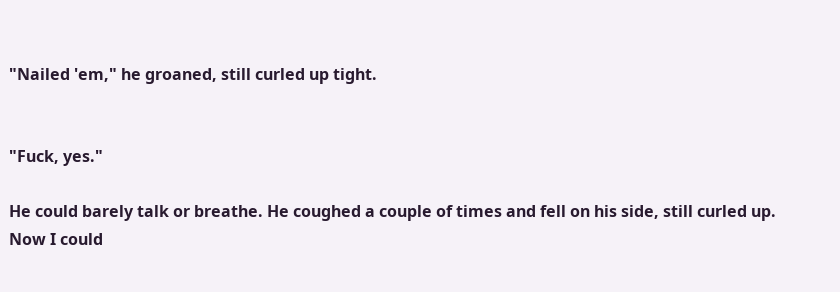"Nailed 'em," he groaned, still curled up tight.


"Fuck, yes."

He could barely talk or breathe. He coughed a couple of times and fell on his side, still curled up. Now I could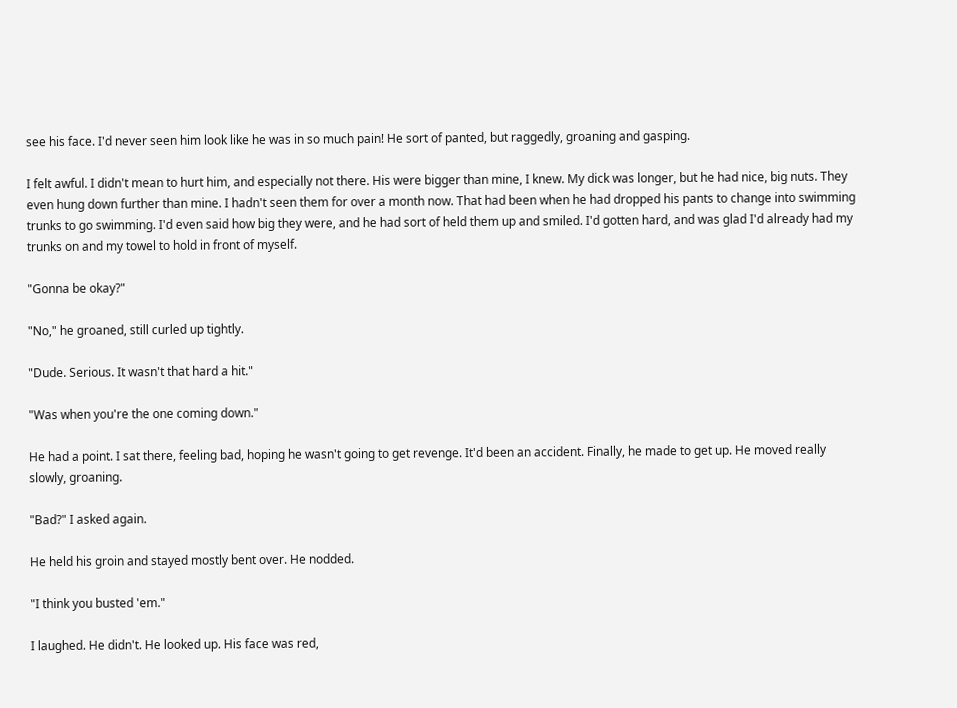see his face. I'd never seen him look like he was in so much pain! He sort of panted, but raggedly, groaning and gasping.

I felt awful. I didn't mean to hurt him, and especially not there. His were bigger than mine, I knew. My dick was longer, but he had nice, big nuts. They even hung down further than mine. I hadn't seen them for over a month now. That had been when he had dropped his pants to change into swimming trunks to go swimming. I'd even said how big they were, and he had sort of held them up and smiled. I'd gotten hard, and was glad I'd already had my trunks on and my towel to hold in front of myself.

"Gonna be okay?"

"No," he groaned, still curled up tightly.

"Dude. Serious. It wasn't that hard a hit."

"Was when you're the one coming down."

He had a point. I sat there, feeling bad, hoping he wasn't going to get revenge. It'd been an accident. Finally, he made to get up. He moved really slowly, groaning.

"Bad?" I asked again.

He held his groin and stayed mostly bent over. He nodded.

"I think you busted 'em."

I laughed. He didn't. He looked up. His face was red,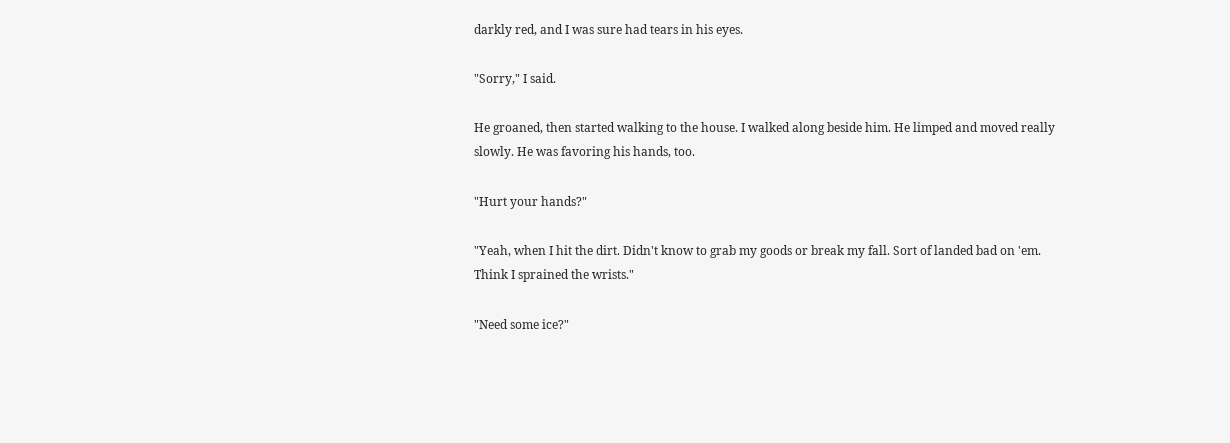darkly red, and I was sure had tears in his eyes.

"Sorry," I said.

He groaned, then started walking to the house. I walked along beside him. He limped and moved really slowly. He was favoring his hands, too.

"Hurt your hands?"

"Yeah, when I hit the dirt. Didn't know to grab my goods or break my fall. Sort of landed bad on 'em. Think I sprained the wrists."

"Need some ice?"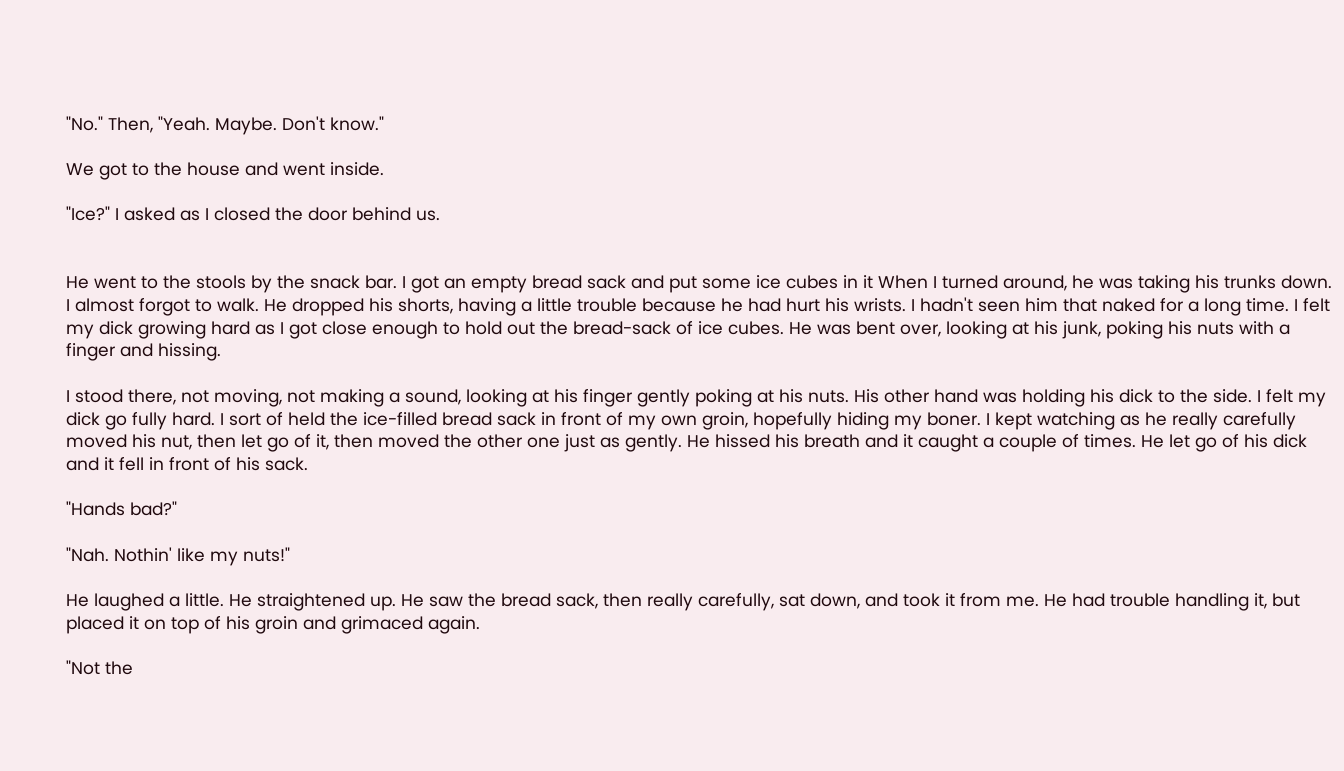"No." Then, "Yeah. Maybe. Don't know."

We got to the house and went inside.

"Ice?" I asked as I closed the door behind us.


He went to the stools by the snack bar. I got an empty bread sack and put some ice cubes in it When I turned around, he was taking his trunks down. I almost forgot to walk. He dropped his shorts, having a little trouble because he had hurt his wrists. I hadn't seen him that naked for a long time. I felt my dick growing hard as I got close enough to hold out the bread-sack of ice cubes. He was bent over, looking at his junk, poking his nuts with a finger and hissing.

I stood there, not moving, not making a sound, looking at his finger gently poking at his nuts. His other hand was holding his dick to the side. I felt my dick go fully hard. I sort of held the ice-filled bread sack in front of my own groin, hopefully hiding my boner. I kept watching as he really carefully moved his nut, then let go of it, then moved the other one just as gently. He hissed his breath and it caught a couple of times. He let go of his dick and it fell in front of his sack.

"Hands bad?"

"Nah. Nothin' like my nuts!"

He laughed a little. He straightened up. He saw the bread sack, then really carefully, sat down, and took it from me. He had trouble handling it, but placed it on top of his groin and grimaced again.

"Not the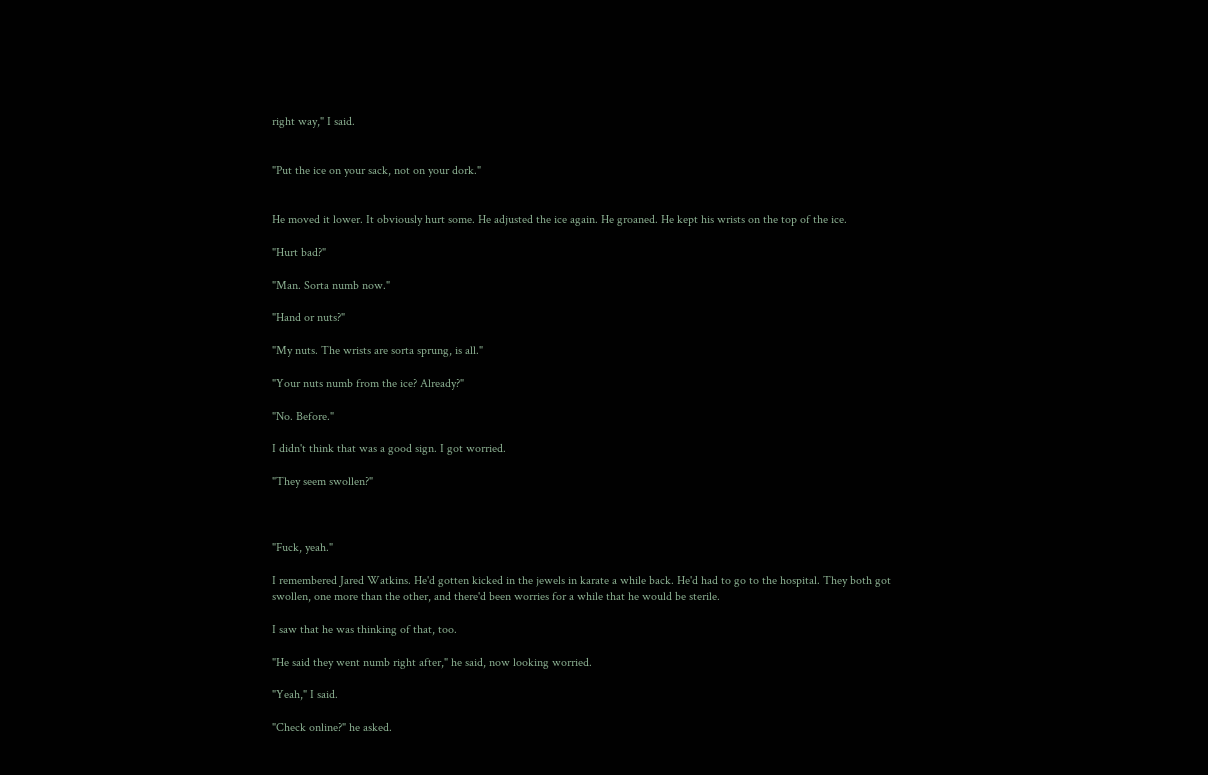right way," I said.


"Put the ice on your sack, not on your dork."


He moved it lower. It obviously hurt some. He adjusted the ice again. He groaned. He kept his wrists on the top of the ice.

"Hurt bad?"

"Man. Sorta numb now."

"Hand or nuts?"

"My nuts. The wrists are sorta sprung, is all."

"Your nuts numb from the ice? Already?"

"No. Before."

I didn't think that was a good sign. I got worried.

"They seem swollen?"



"Fuck, yeah."

I remembered Jared Watkins. He'd gotten kicked in the jewels in karate a while back. He'd had to go to the hospital. They both got swollen, one more than the other, and there'd been worries for a while that he would be sterile.

I saw that he was thinking of that, too.

"He said they went numb right after," he said, now looking worried.

"Yeah," I said.

"Check online?" he asked.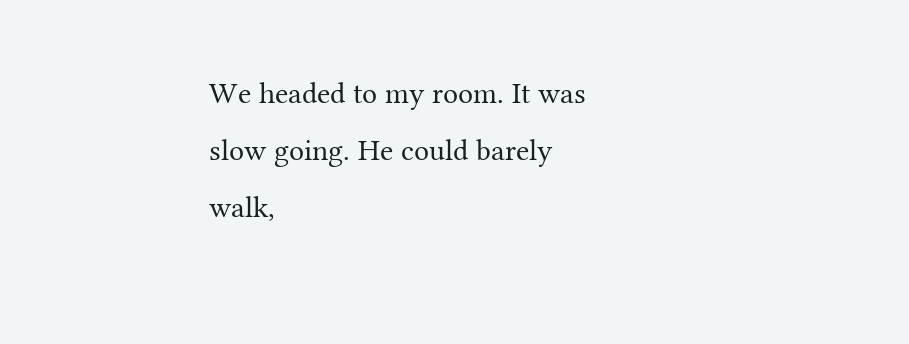We headed to my room. It was slow going. He could barely walk,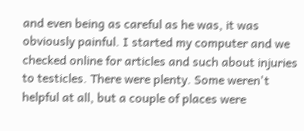and even being as careful as he was, it was obviously painful. I started my computer and we checked online for articles and such about injuries to testicles. There were plenty. Some weren't helpful at all, but a couple of places were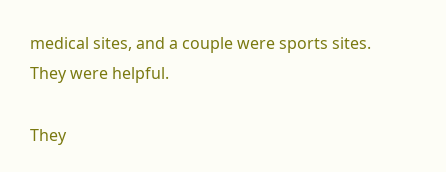medical sites, and a couple were sports sites. They were helpful.

They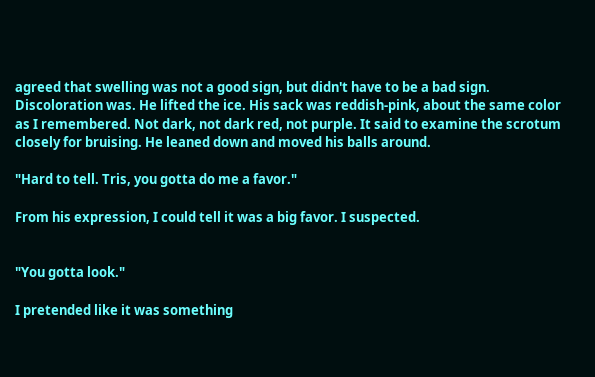agreed that swelling was not a good sign, but didn't have to be a bad sign. Discoloration was. He lifted the ice. His sack was reddish-pink, about the same color as I remembered. Not dark, not dark red, not purple. It said to examine the scrotum closely for bruising. He leaned down and moved his balls around.

"Hard to tell. Tris, you gotta do me a favor."

From his expression, I could tell it was a big favor. I suspected.


"You gotta look."

I pretended like it was something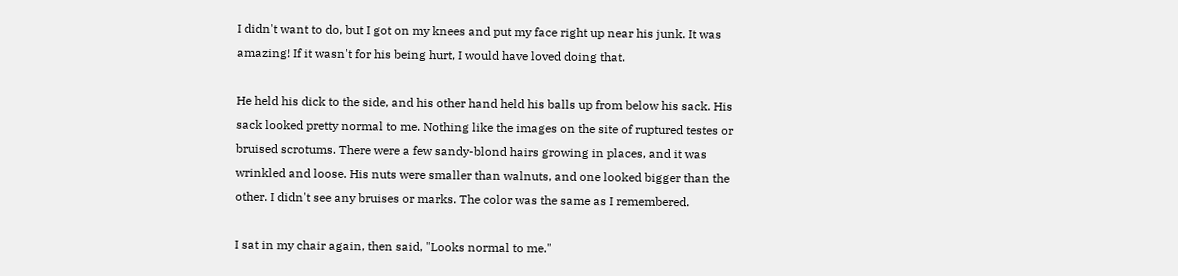I didn't want to do, but I got on my knees and put my face right up near his junk. It was amazing! If it wasn't for his being hurt, I would have loved doing that.

He held his dick to the side, and his other hand held his balls up from below his sack. His sack looked pretty normal to me. Nothing like the images on the site of ruptured testes or bruised scrotums. There were a few sandy-blond hairs growing in places, and it was wrinkled and loose. His nuts were smaller than walnuts, and one looked bigger than the other. I didn't see any bruises or marks. The color was the same as I remembered.

I sat in my chair again, then said, "Looks normal to me."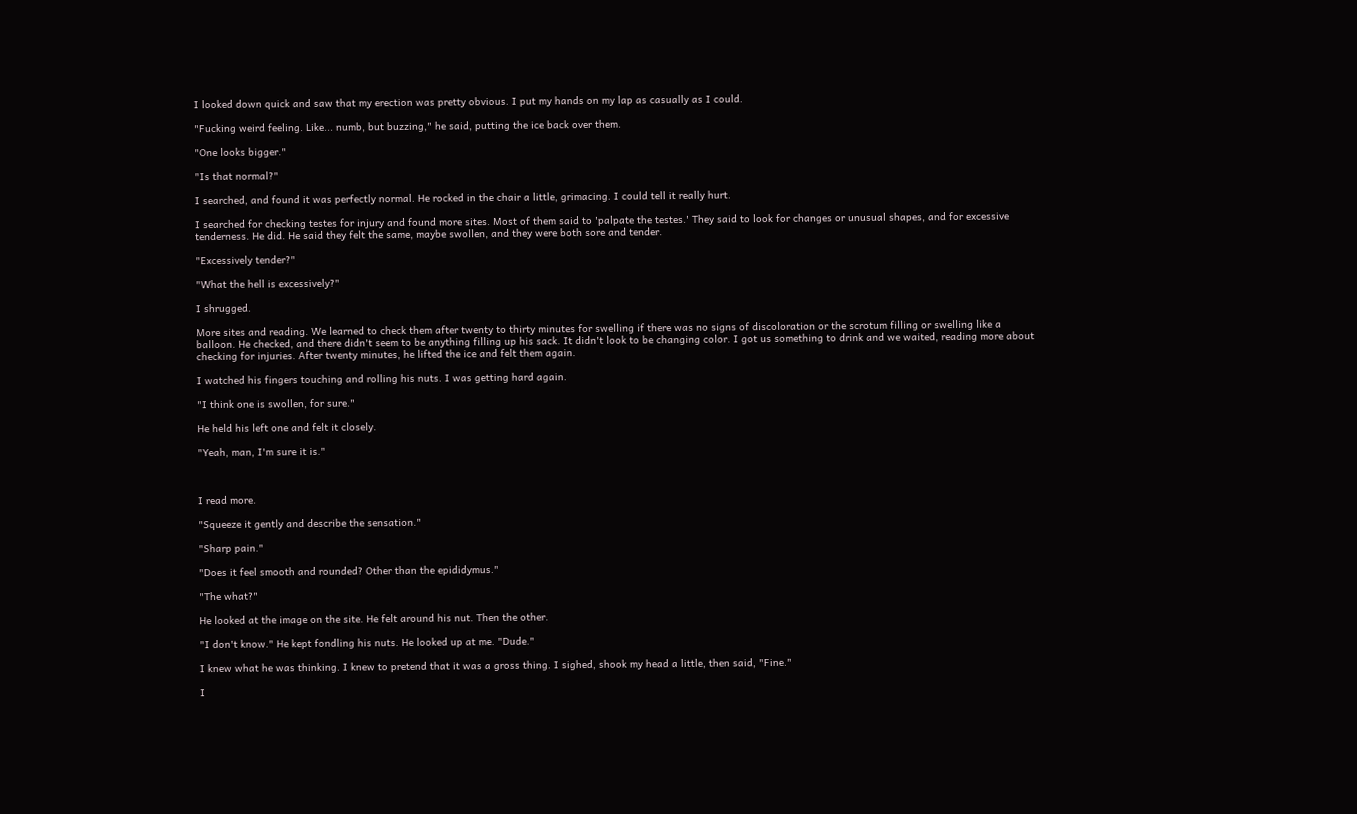I looked down quick and saw that my erection was pretty obvious. I put my hands on my lap as casually as I could.

"Fucking weird feeling. Like... numb, but buzzing," he said, putting the ice back over them.

"One looks bigger."

"Is that normal?"

I searched, and found it was perfectly normal. He rocked in the chair a little, grimacing. I could tell it really hurt.

I searched for checking testes for injury and found more sites. Most of them said to 'palpate the testes.' They said to look for changes or unusual shapes, and for excessive tenderness. He did. He said they felt the same, maybe swollen, and they were both sore and tender.

"Excessively tender?"

"What the hell is excessively?"

I shrugged.

More sites and reading. We learned to check them after twenty to thirty minutes for swelling if there was no signs of discoloration or the scrotum filling or swelling like a balloon. He checked, and there didn't seem to be anything filling up his sack. It didn't look to be changing color. I got us something to drink and we waited, reading more about checking for injuries. After twenty minutes, he lifted the ice and felt them again.

I watched his fingers touching and rolling his nuts. I was getting hard again.

"I think one is swollen, for sure."

He held his left one and felt it closely.

"Yeah, man, I'm sure it is."



I read more.

"Squeeze it gently and describe the sensation."

"Sharp pain."

"Does it feel smooth and rounded? Other than the epididymus."

"The what?"

He looked at the image on the site. He felt around his nut. Then the other.

"I don't know." He kept fondling his nuts. He looked up at me. "Dude."

I knew what he was thinking. I knew to pretend that it was a gross thing. I sighed, shook my head a little, then said, "Fine."

I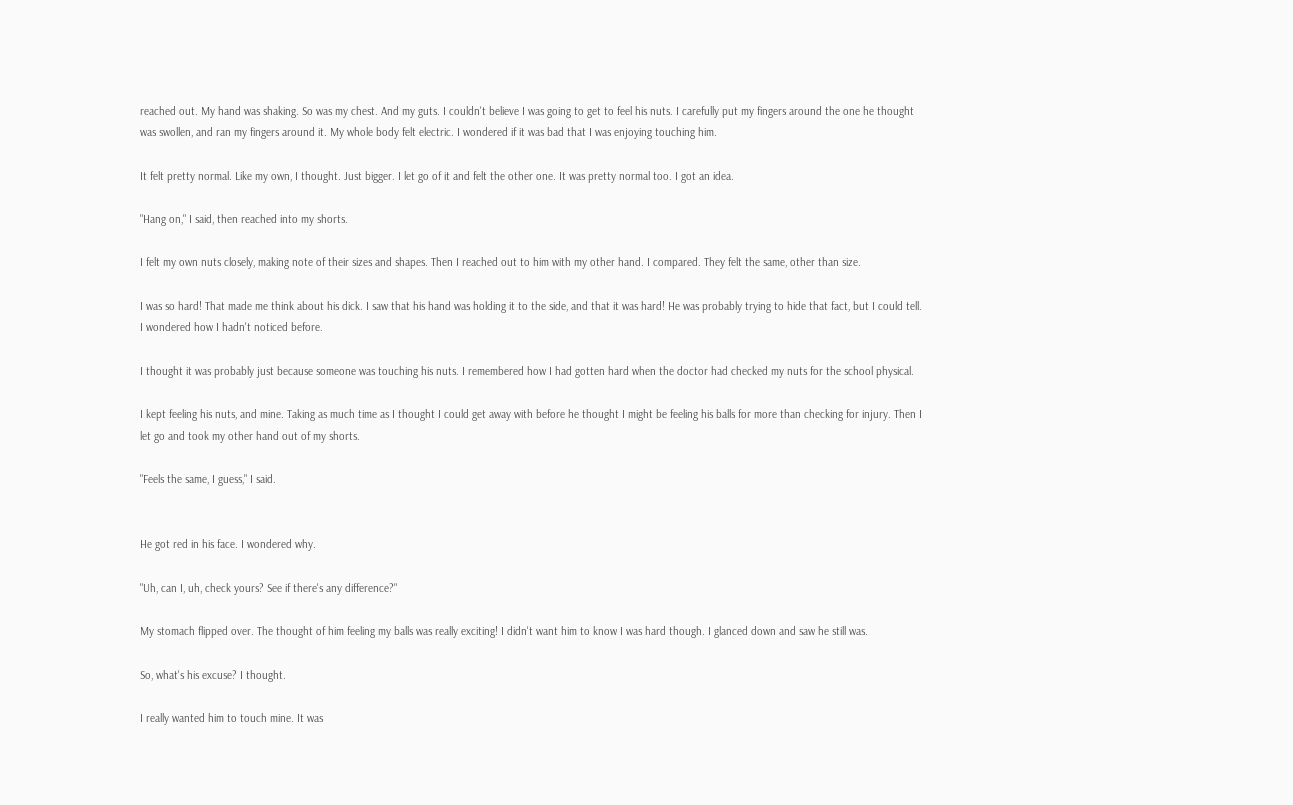reached out. My hand was shaking. So was my chest. And my guts. I couldn't believe I was going to get to feel his nuts. I carefully put my fingers around the one he thought was swollen, and ran my fingers around it. My whole body felt electric. I wondered if it was bad that I was enjoying touching him.

It felt pretty normal. Like my own, I thought. Just bigger. I let go of it and felt the other one. It was pretty normal too. I got an idea.

"Hang on," I said, then reached into my shorts.

I felt my own nuts closely, making note of their sizes and shapes. Then I reached out to him with my other hand. I compared. They felt the same, other than size.

I was so hard! That made me think about his dick. I saw that his hand was holding it to the side, and that it was hard! He was probably trying to hide that fact, but I could tell. I wondered how I hadn't noticed before.

I thought it was probably just because someone was touching his nuts. I remembered how I had gotten hard when the doctor had checked my nuts for the school physical.

I kept feeling his nuts, and mine. Taking as much time as I thought I could get away with before he thought I might be feeling his balls for more than checking for injury. Then I let go and took my other hand out of my shorts.

"Feels the same, I guess," I said.


He got red in his face. I wondered why.

"Uh, can I, uh, check yours? See if there's any difference?"

My stomach flipped over. The thought of him feeling my balls was really exciting! I didn't want him to know I was hard though. I glanced down and saw he still was.

So, what's his excuse? I thought.

I really wanted him to touch mine. It was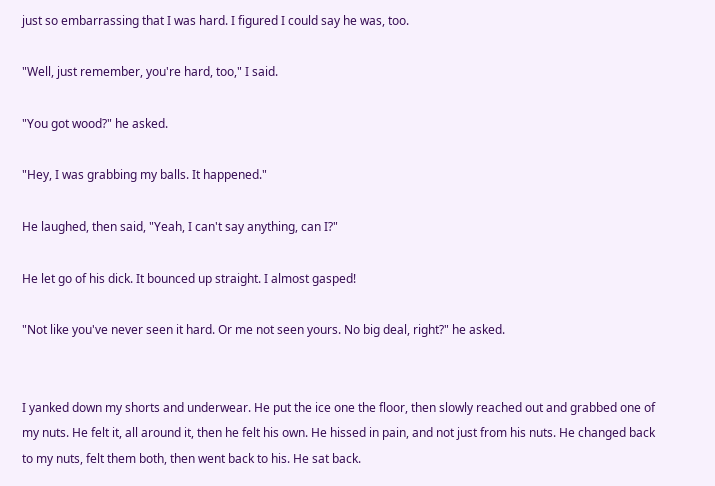just so embarrassing that I was hard. I figured I could say he was, too.

"Well, just remember, you're hard, too," I said.

"You got wood?" he asked.

"Hey, I was grabbing my balls. It happened."

He laughed, then said, "Yeah, I can't say anything, can I?"

He let go of his dick. It bounced up straight. I almost gasped!

"Not like you've never seen it hard. Or me not seen yours. No big deal, right?" he asked.


I yanked down my shorts and underwear. He put the ice one the floor, then slowly reached out and grabbed one of my nuts. He felt it, all around it, then he felt his own. He hissed in pain, and not just from his nuts. He changed back to my nuts, felt them both, then went back to his. He sat back.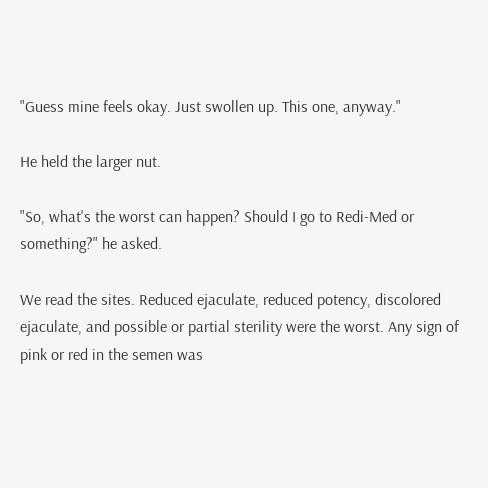"Guess mine feels okay. Just swollen up. This one, anyway."

He held the larger nut.

"So, what's the worst can happen? Should I go to Redi-Med or something?" he asked.

We read the sites. Reduced ejaculate, reduced potency, discolored ejaculate, and possible or partial sterility were the worst. Any sign of pink or red in the semen was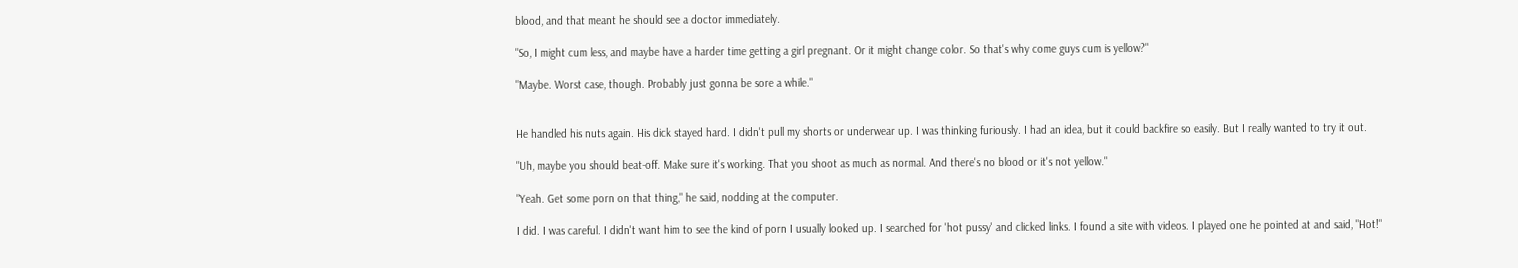blood, and that meant he should see a doctor immediately.

"So, I might cum less, and maybe have a harder time getting a girl pregnant. Or it might change color. So that's why come guys cum is yellow?"

"Maybe. Worst case, though. Probably just gonna be sore a while."


He handled his nuts again. His dick stayed hard. I didn't pull my shorts or underwear up. I was thinking furiously. I had an idea, but it could backfire so easily. But I really wanted to try it out.

"Uh, maybe you should beat-off. Make sure it's working. That you shoot as much as normal. And there's no blood or it's not yellow."

"Yeah. Get some porn on that thing," he said, nodding at the computer.

I did. I was careful. I didn't want him to see the kind of porn I usually looked up. I searched for 'hot pussy' and clicked links. I found a site with videos. I played one he pointed at and said, "Hot!"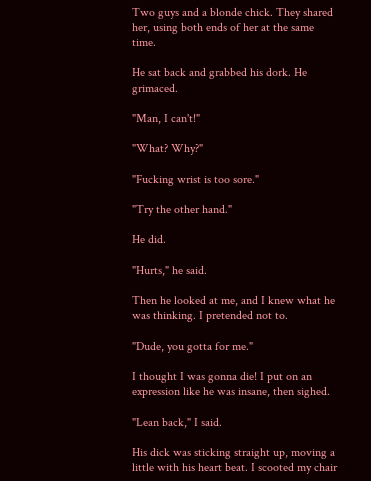Two guys and a blonde chick. They shared her, using both ends of her at the same time.

He sat back and grabbed his dork. He grimaced.

"Man, I can't!"

"What? Why?"

"Fucking wrist is too sore."

"Try the other hand."

He did.

"Hurts," he said.

Then he looked at me, and I knew what he was thinking. I pretended not to.

"Dude, you gotta for me."

I thought I was gonna die! I put on an expression like he was insane, then sighed.

"Lean back," I said.

His dick was sticking straight up, moving a little with his heart beat. I scooted my chair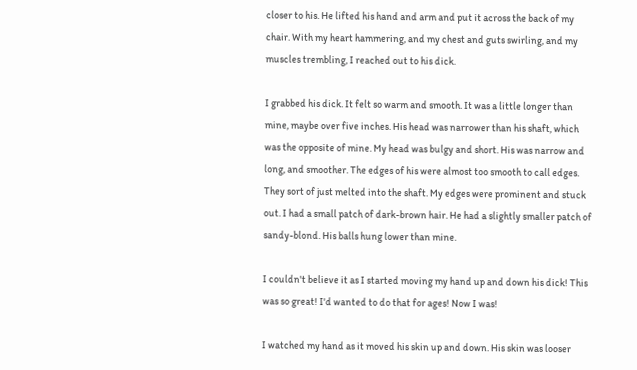closer to his. He lifted his hand and arm and put it across the back of my chair. With my heart hammering, and my chest and guts swirling, and my muscles trembling, I reached out to his dick.

I grabbed his dick. It felt so warm and smooth. It was a little longer than mine, maybe over five inches. His head was narrower than his shaft, which was the opposite of mine. My head was bulgy and short. His was narrow and long, and smoother. The edges of his were almost too smooth to call edges. They sort of just melted into the shaft. My edges were prominent and stuck out. I had a small patch of dark-brown hair. He had a slightly smaller patch of sandy-blond. His balls hung lower than mine.

I couldn't believe it as I started moving my hand up and down his dick! This was so great! I'd wanted to do that for ages! Now I was!

I watched my hand as it moved his skin up and down. His skin was looser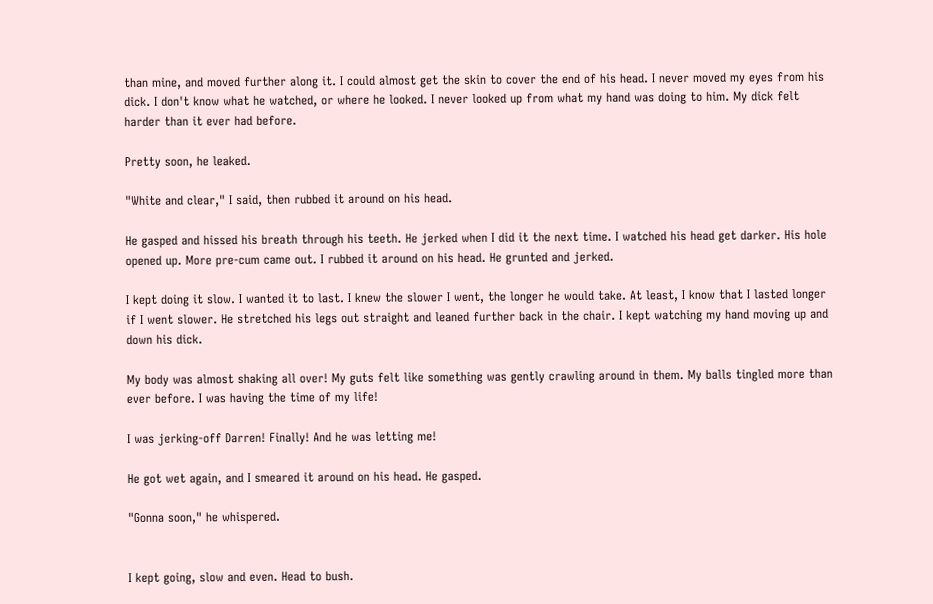than mine, and moved further along it. I could almost get the skin to cover the end of his head. I never moved my eyes from his dick. I don't know what he watched, or where he looked. I never looked up from what my hand was doing to him. My dick felt harder than it ever had before.

Pretty soon, he leaked.

"White and clear," I said, then rubbed it around on his head.

He gasped and hissed his breath through his teeth. He jerked when I did it the next time. I watched his head get darker. His hole opened up. More pre-cum came out. I rubbed it around on his head. He grunted and jerked.

I kept doing it slow. I wanted it to last. I knew the slower I went, the longer he would take. At least, I know that I lasted longer if I went slower. He stretched his legs out straight and leaned further back in the chair. I kept watching my hand moving up and down his dick.

My body was almost shaking all over! My guts felt like something was gently crawling around in them. My balls tingled more than ever before. I was having the time of my life!

I was jerking-off Darren! Finally! And he was letting me!

He got wet again, and I smeared it around on his head. He gasped.

"Gonna soon," he whispered.


I kept going, slow and even. Head to bush.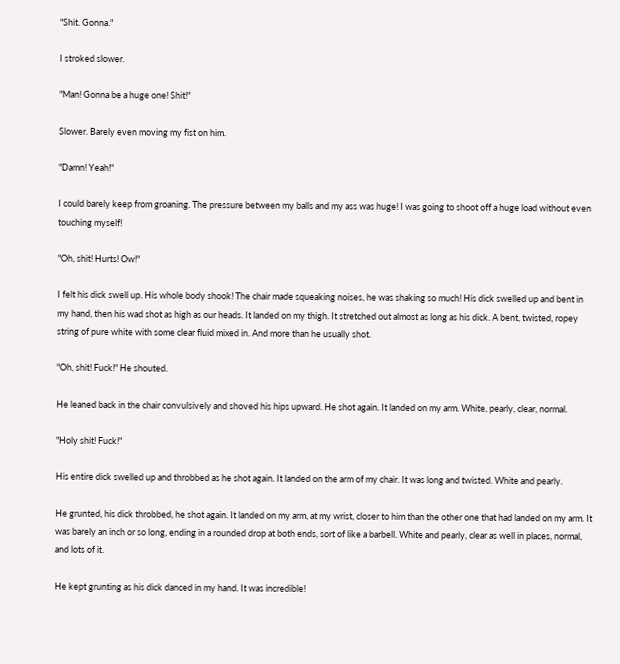"Shit. Gonna."

I stroked slower.

"Man! Gonna be a huge one! Shit!"

Slower. Barely even moving my fist on him.

"Damn! Yeah!"

I could barely keep from groaning. The pressure between my balls and my ass was huge! I was going to shoot off a huge load without even touching myself!

"Oh, shit! Hurts! Ow!"

I felt his dick swell up. His whole body shook! The chair made squeaking noises, he was shaking so much! His dick swelled up and bent in my hand, then his wad shot as high as our heads. It landed on my thigh. It stretched out almost as long as his dick. A bent, twisted, ropey string of pure white with some clear fluid mixed in. And more than he usually shot.

"Oh, shit! Fuck!" He shouted.

He leaned back in the chair convulsively and shoved his hips upward. He shot again. It landed on my arm. White, pearly, clear, normal.

"Holy shit! Fuck!"

His entire dick swelled up and throbbed as he shot again. It landed on the arm of my chair. It was long and twisted. White and pearly.

He grunted, his dick throbbed, he shot again. It landed on my arm, at my wrist, closer to him than the other one that had landed on my arm. It was barely an inch or so long, ending in a rounded drop at both ends, sort of like a barbell. White and pearly, clear as well in places, normal, and lots of it.

He kept grunting as his dick danced in my hand. It was incredible!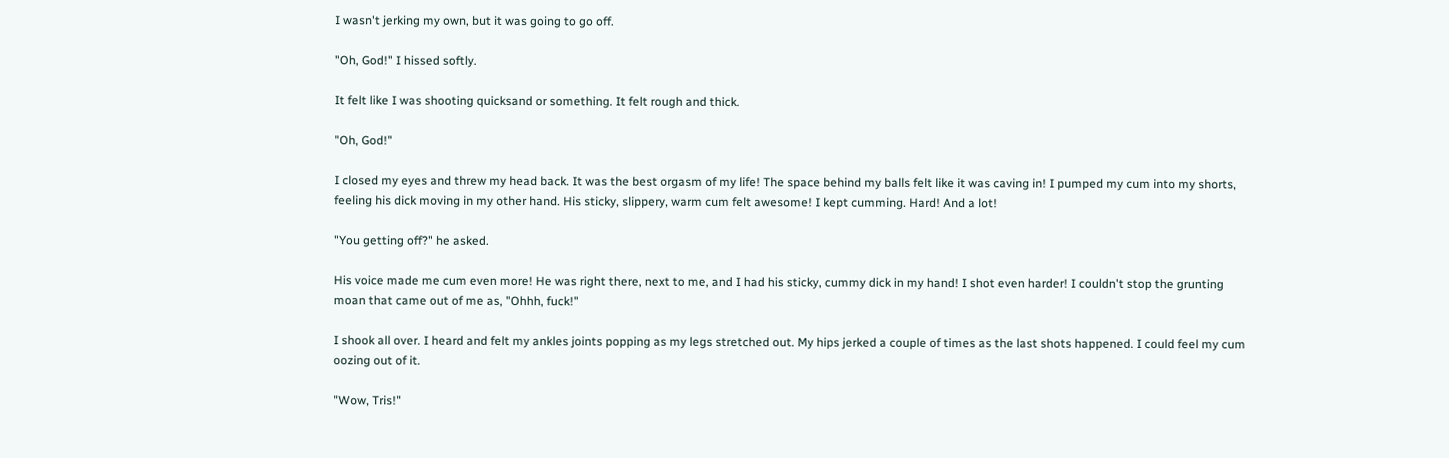I wasn't jerking my own, but it was going to go off.

"Oh, God!" I hissed softly.

It felt like I was shooting quicksand or something. It felt rough and thick.

"Oh, God!"

I closed my eyes and threw my head back. It was the best orgasm of my life! The space behind my balls felt like it was caving in! I pumped my cum into my shorts, feeling his dick moving in my other hand. His sticky, slippery, warm cum felt awesome! I kept cumming. Hard! And a lot!

"You getting off?" he asked.

His voice made me cum even more! He was right there, next to me, and I had his sticky, cummy dick in my hand! I shot even harder! I couldn't stop the grunting moan that came out of me as, "Ohhh, fuck!"

I shook all over. I heard and felt my ankles joints popping as my legs stretched out. My hips jerked a couple of times as the last shots happened. I could feel my cum oozing out of it.

"Wow, Tris!"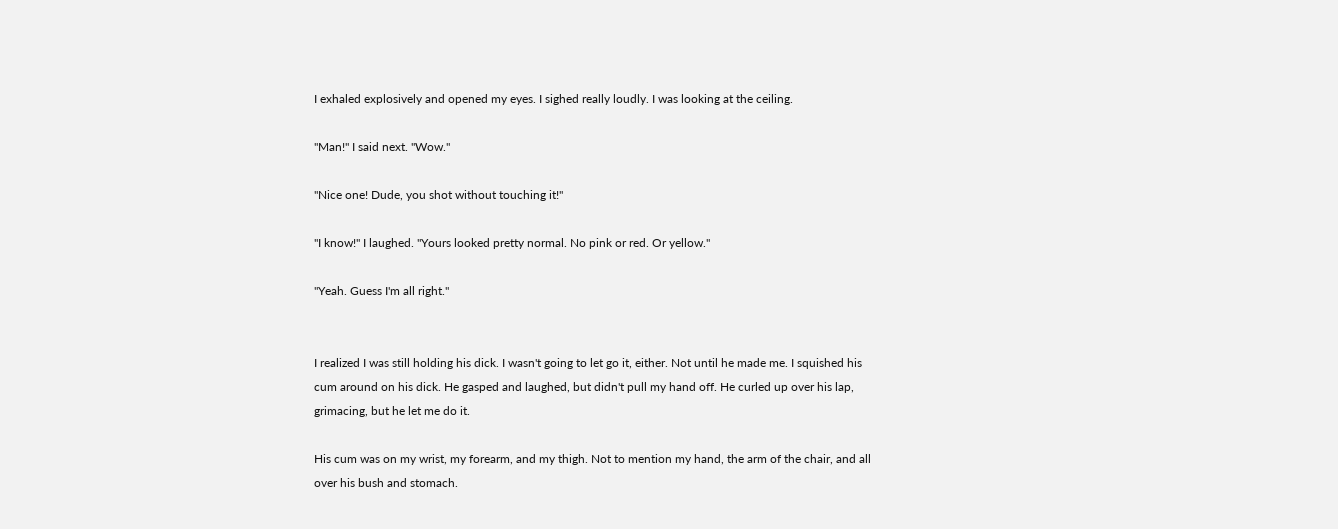I exhaled explosively and opened my eyes. I sighed really loudly. I was looking at the ceiling.

"Man!" I said next. "Wow."

"Nice one! Dude, you shot without touching it!"

"I know!" I laughed. "Yours looked pretty normal. No pink or red. Or yellow."

"Yeah. Guess I'm all right."


I realized I was still holding his dick. I wasn't going to let go it, either. Not until he made me. I squished his cum around on his dick. He gasped and laughed, but didn't pull my hand off. He curled up over his lap, grimacing, but he let me do it.

His cum was on my wrist, my forearm, and my thigh. Not to mention my hand, the arm of the chair, and all over his bush and stomach.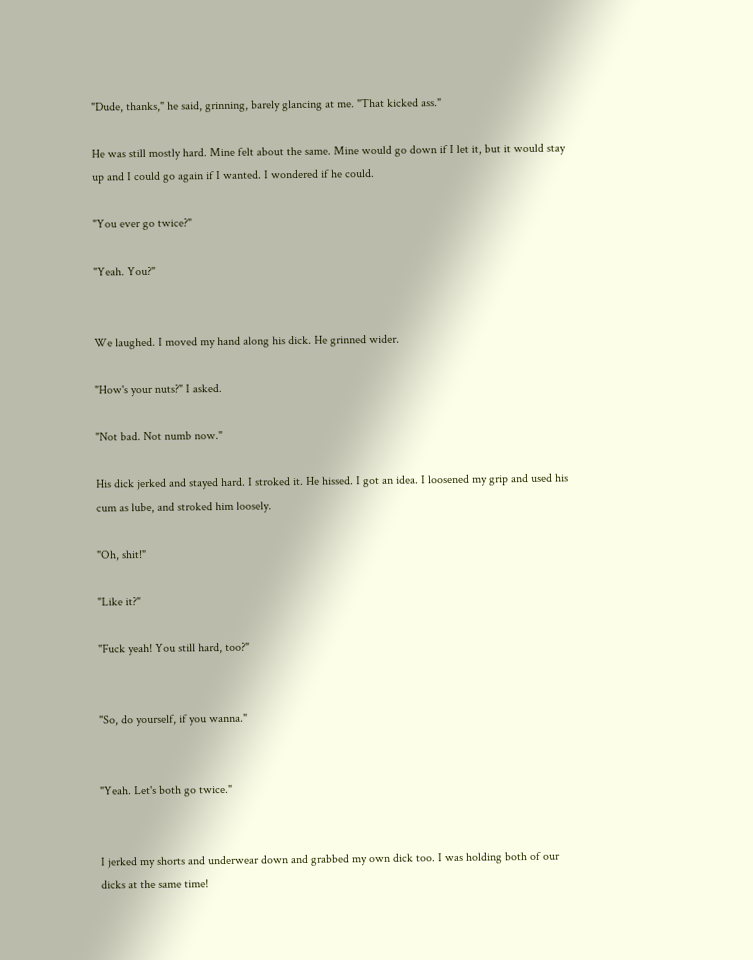"Dude, thanks," he said, grinning, barely glancing at me. "That kicked ass."

He was still mostly hard. Mine felt about the same. Mine would go down if I let it, but it would stay up and I could go again if I wanted. I wondered if he could.

"You ever go twice?"

"Yeah. You?"


We laughed. I moved my hand along his dick. He grinned wider.

"How's your nuts?" I asked.

"Not bad. Not numb now."

His dick jerked and stayed hard. I stroked it. He hissed. I got an idea. I loosened my grip and used his cum as lube, and stroked him loosely.

"Oh, shit!"

"Like it?"

"Fuck yeah! You still hard, too?"


"So, do yourself, if you wanna."


"Yeah. Let's both go twice."


I jerked my shorts and underwear down and grabbed my own dick too. I was holding both of our dicks at the same time!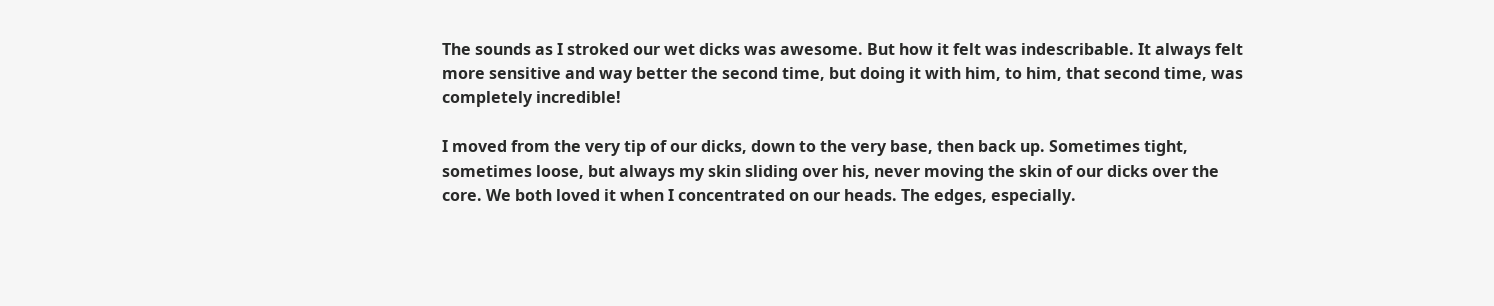The sounds as I stroked our wet dicks was awesome. But how it felt was indescribable. It always felt more sensitive and way better the second time, but doing it with him, to him, that second time, was completely incredible!

I moved from the very tip of our dicks, down to the very base, then back up. Sometimes tight, sometimes loose, but always my skin sliding over his, never moving the skin of our dicks over the core. We both loved it when I concentrated on our heads. The edges, especially.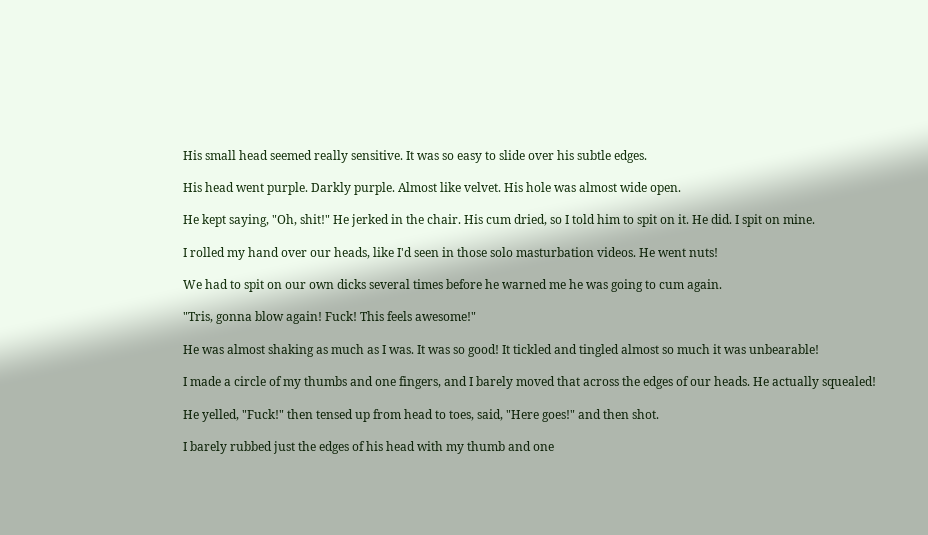His small head seemed really sensitive. It was so easy to slide over his subtle edges.

His head went purple. Darkly purple. Almost like velvet. His hole was almost wide open.

He kept saying, "Oh, shit!" He jerked in the chair. His cum dried, so I told him to spit on it. He did. I spit on mine.

I rolled my hand over our heads, like I'd seen in those solo masturbation videos. He went nuts!

We had to spit on our own dicks several times before he warned me he was going to cum again.

"Tris, gonna blow again! Fuck! This feels awesome!"

He was almost shaking as much as I was. It was so good! It tickled and tingled almost so much it was unbearable!

I made a circle of my thumbs and one fingers, and I barely moved that across the edges of our heads. He actually squealed!

He yelled, "Fuck!" then tensed up from head to toes, said, "Here goes!" and then shot.

I barely rubbed just the edges of his head with my thumb and one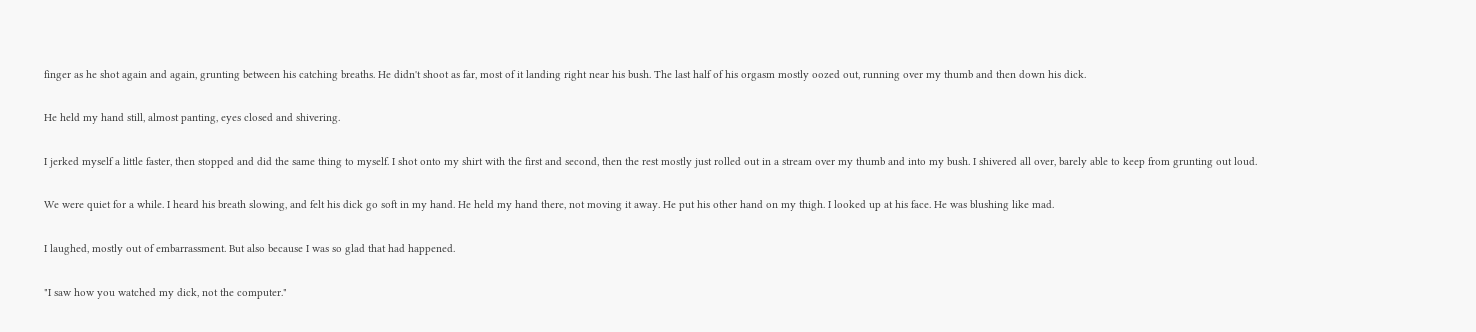finger as he shot again and again, grunting between his catching breaths. He didn't shoot as far, most of it landing right near his bush. The last half of his orgasm mostly oozed out, running over my thumb and then down his dick.

He held my hand still, almost panting, eyes closed and shivering.

I jerked myself a little faster, then stopped and did the same thing to myself. I shot onto my shirt with the first and second, then the rest mostly just rolled out in a stream over my thumb and into my bush. I shivered all over, barely able to keep from grunting out loud.

We were quiet for a while. I heard his breath slowing, and felt his dick go soft in my hand. He held my hand there, not moving it away. He put his other hand on my thigh. I looked up at his face. He was blushing like mad.

I laughed, mostly out of embarrassment. But also because I was so glad that had happened.

"I saw how you watched my dick, not the computer."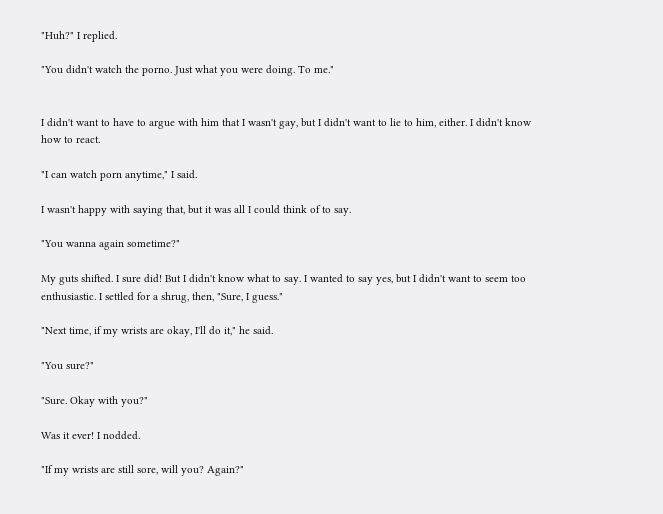"Huh?" I replied.

"You didn't watch the porno. Just what you were doing. To me."


I didn't want to have to argue with him that I wasn't gay, but I didn't want to lie to him, either. I didn't know how to react.

"I can watch porn anytime," I said.

I wasn't happy with saying that, but it was all I could think of to say.

"You wanna again sometime?"

My guts shifted. I sure did! But I didn't know what to say. I wanted to say yes, but I didn't want to seem too enthusiastic. I settled for a shrug, then, "Sure, I guess."

"Next time, if my wrists are okay, I'll do it," he said.

"You sure?"

"Sure. Okay with you?"

Was it ever! I nodded.

"If my wrists are still sore, will you? Again?"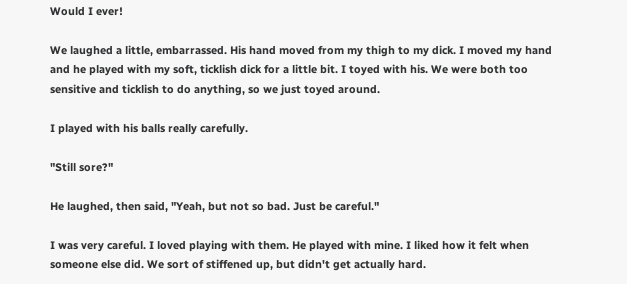Would I ever!

We laughed a little, embarrassed. His hand moved from my thigh to my dick. I moved my hand and he played with my soft, ticklish dick for a little bit. I toyed with his. We were both too sensitive and ticklish to do anything, so we just toyed around.

I played with his balls really carefully.

"Still sore?"

He laughed, then said, "Yeah, but not so bad. Just be careful."

I was very careful. I loved playing with them. He played with mine. I liked how it felt when someone else did. We sort of stiffened up, but didn't get actually hard.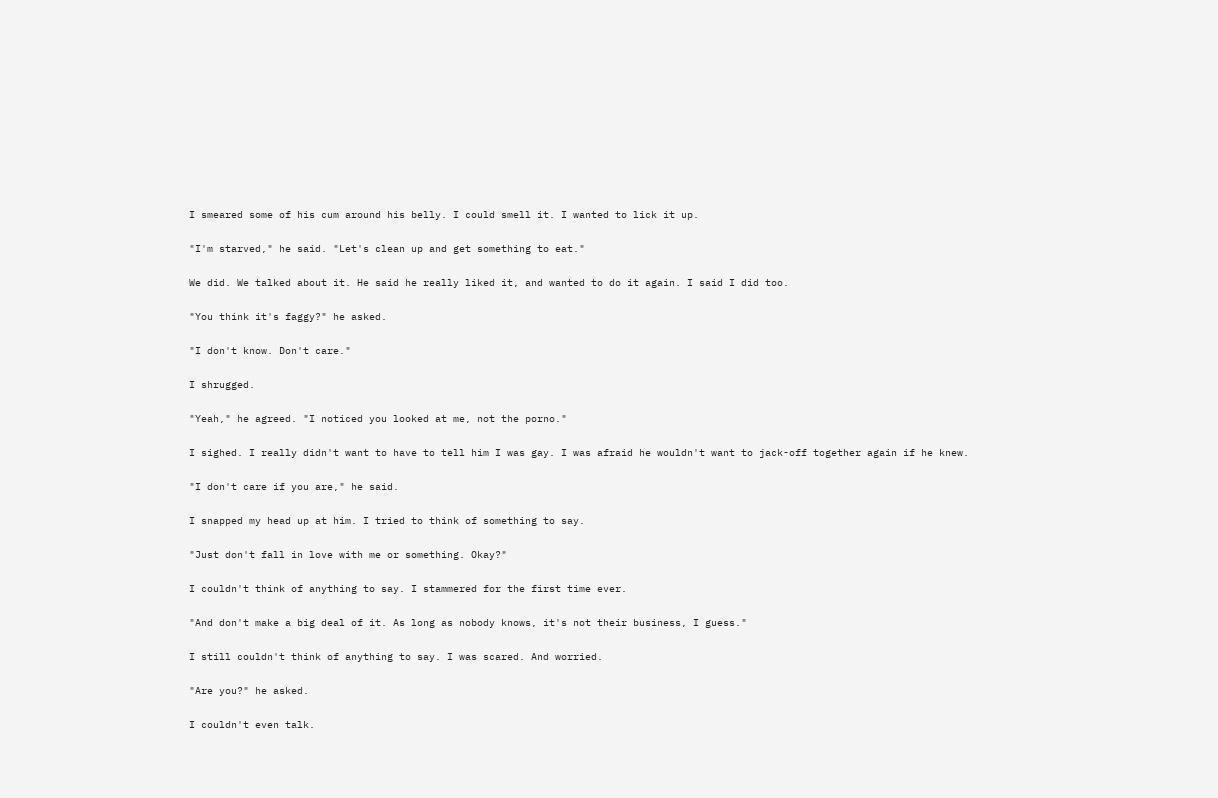I smeared some of his cum around his belly. I could smell it. I wanted to lick it up.

"I'm starved," he said. "Let's clean up and get something to eat."

We did. We talked about it. He said he really liked it, and wanted to do it again. I said I did too.

"You think it's faggy?" he asked.

"I don't know. Don't care."

I shrugged.

"Yeah," he agreed. "I noticed you looked at me, not the porno."

I sighed. I really didn't want to have to tell him I was gay. I was afraid he wouldn't want to jack-off together again if he knew.

"I don't care if you are," he said.

I snapped my head up at him. I tried to think of something to say.

"Just don't fall in love with me or something. Okay?"

I couldn't think of anything to say. I stammered for the first time ever.

"And don't make a big deal of it. As long as nobody knows, it's not their business, I guess."

I still couldn't think of anything to say. I was scared. And worried.

"Are you?" he asked.

I couldn't even talk.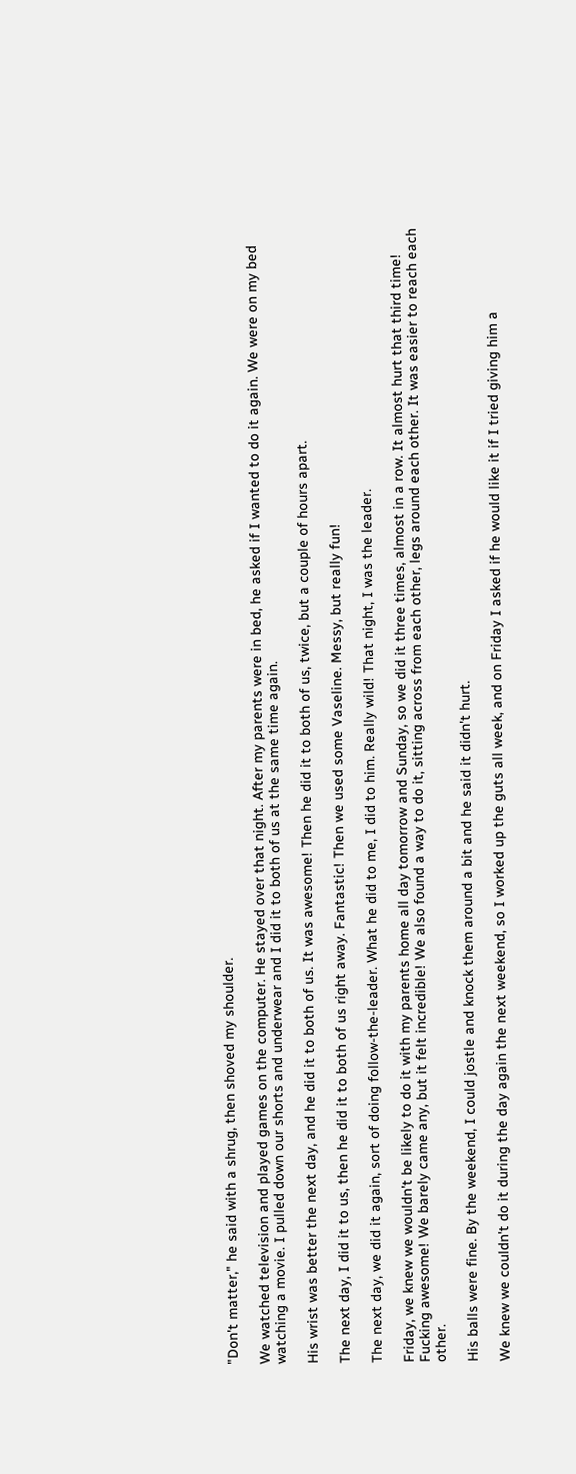"Don't matter," he said with a shrug, then shoved my shoulder.

We watched television and played games on the computer. He stayed over that night. After my parents were in bed, he asked if I wanted to do it again. We were on my bed watching a movie. I pulled down our shorts and underwear and I did it to both of us at the same time again.

His wrist was better the next day, and he did it to both of us. It was awesome! Then he did it to both of us, twice, but a couple of hours apart.

The next day, I did it to us, then he did it to both of us right away. Fantastic! Then we used some Vaseline. Messy, but really fun!

The next day, we did it again, sort of doing follow-the-leader. What he did to me, I did to him. Really wild! That night, I was the leader.

Friday, we knew we wouldn't be likely to do it with my parents home all day tomorrow and Sunday, so we did it three times, almost in a row. It almost hurt that third time! Fucking awesome! We barely came any, but it felt incredible! We also found a way to do it, sitting across from each other, legs around each other. It was easier to reach each other.

His balls were fine. By the weekend, I could jostle and knock them around a bit and he said it didn't hurt.

We knew we couldn't do it during the day again the next weekend, so I worked up the guts all week, and on Friday I asked if he would like it if I tried giving him a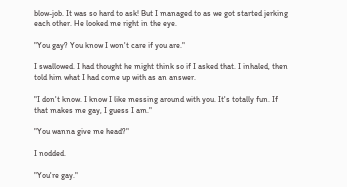blow-job. It was so hard to ask! But I managed to as we got started jerking each other. He looked me right in the eye.

"You gay? You know I won't care if you are."

I swallowed. I had thought he might think so if I asked that. I inhaled, then told him what I had come up with as an answer.

"I don't know. I know I like messing around with you. It's totally fun. If that makes me gay, I guess I am."

"You wanna give me head?"

I nodded.

"You're gay."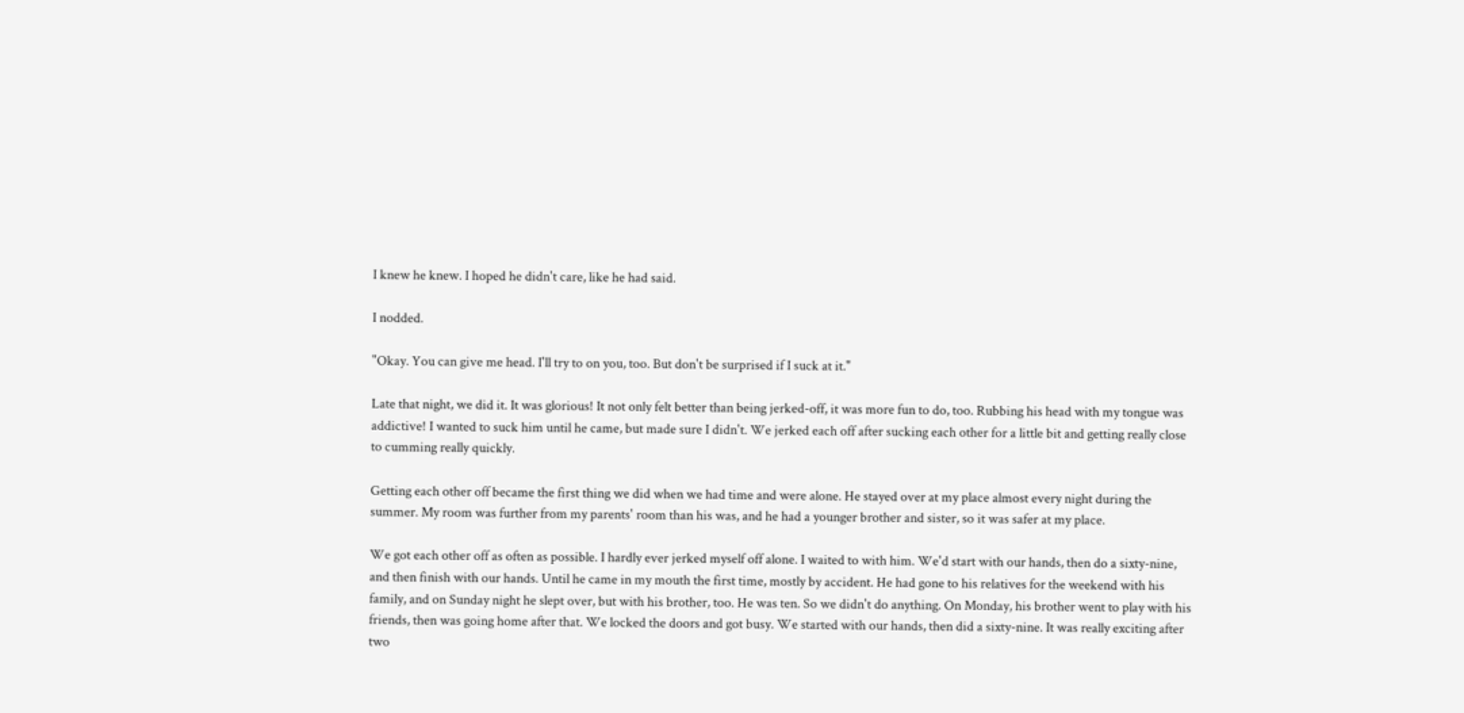I knew he knew. I hoped he didn't care, like he had said.

I nodded.

"Okay. You can give me head. I'll try to on you, too. But don't be surprised if I suck at it."

Late that night, we did it. It was glorious! It not only felt better than being jerked-off, it was more fun to do, too. Rubbing his head with my tongue was addictive! I wanted to suck him until he came, but made sure I didn't. We jerked each off after sucking each other for a little bit and getting really close to cumming really quickly.

Getting each other off became the first thing we did when we had time and were alone. He stayed over at my place almost every night during the summer. My room was further from my parents' room than his was, and he had a younger brother and sister, so it was safer at my place.

We got each other off as often as possible. I hardly ever jerked myself off alone. I waited to with him. We'd start with our hands, then do a sixty-nine, and then finish with our hands. Until he came in my mouth the first time, mostly by accident. He had gone to his relatives for the weekend with his family, and on Sunday night he slept over, but with his brother, too. He was ten. So we didn't do anything. On Monday, his brother went to play with his friends, then was going home after that. We locked the doors and got busy. We started with our hands, then did a sixty-nine. It was really exciting after two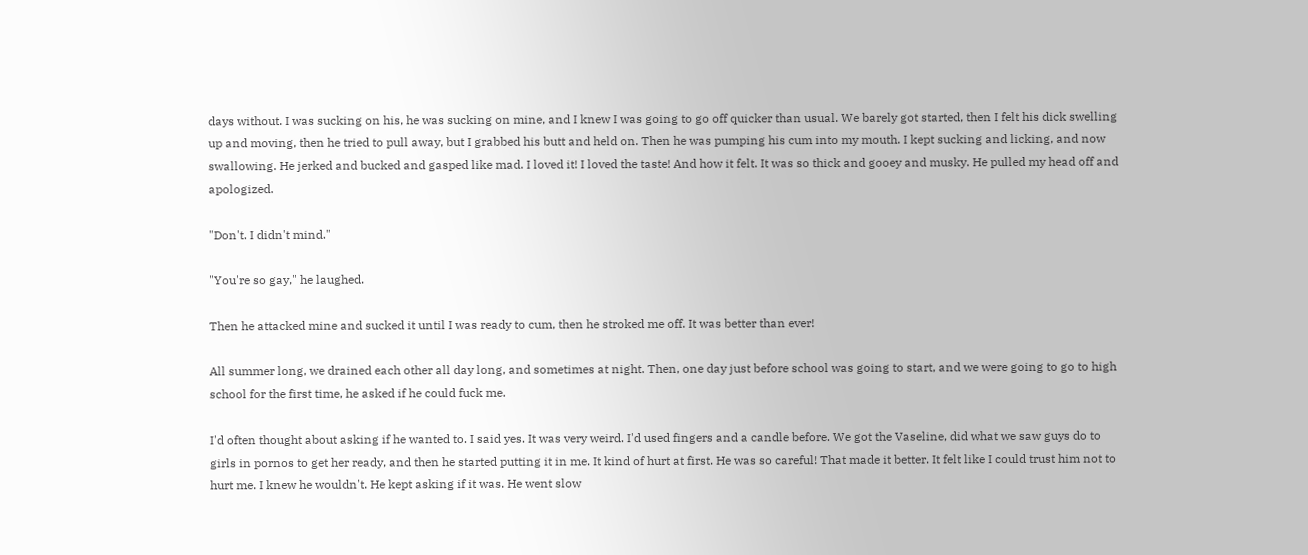days without. I was sucking on his, he was sucking on mine, and I knew I was going to go off quicker than usual. We barely got started, then I felt his dick swelling up and moving, then he tried to pull away, but I grabbed his butt and held on. Then he was pumping his cum into my mouth. I kept sucking and licking, and now swallowing. He jerked and bucked and gasped like mad. I loved it! I loved the taste! And how it felt. It was so thick and gooey and musky. He pulled my head off and apologized.

"Don't. I didn't mind."

"You're so gay," he laughed.

Then he attacked mine and sucked it until I was ready to cum, then he stroked me off. It was better than ever!

All summer long, we drained each other all day long, and sometimes at night. Then, one day just before school was going to start, and we were going to go to high school for the first time, he asked if he could fuck me.

I'd often thought about asking if he wanted to. I said yes. It was very weird. I'd used fingers and a candle before. We got the Vaseline, did what we saw guys do to girls in pornos to get her ready, and then he started putting it in me. It kind of hurt at first. He was so careful! That made it better. It felt like I could trust him not to hurt me. I knew he wouldn't. He kept asking if it was. He went slow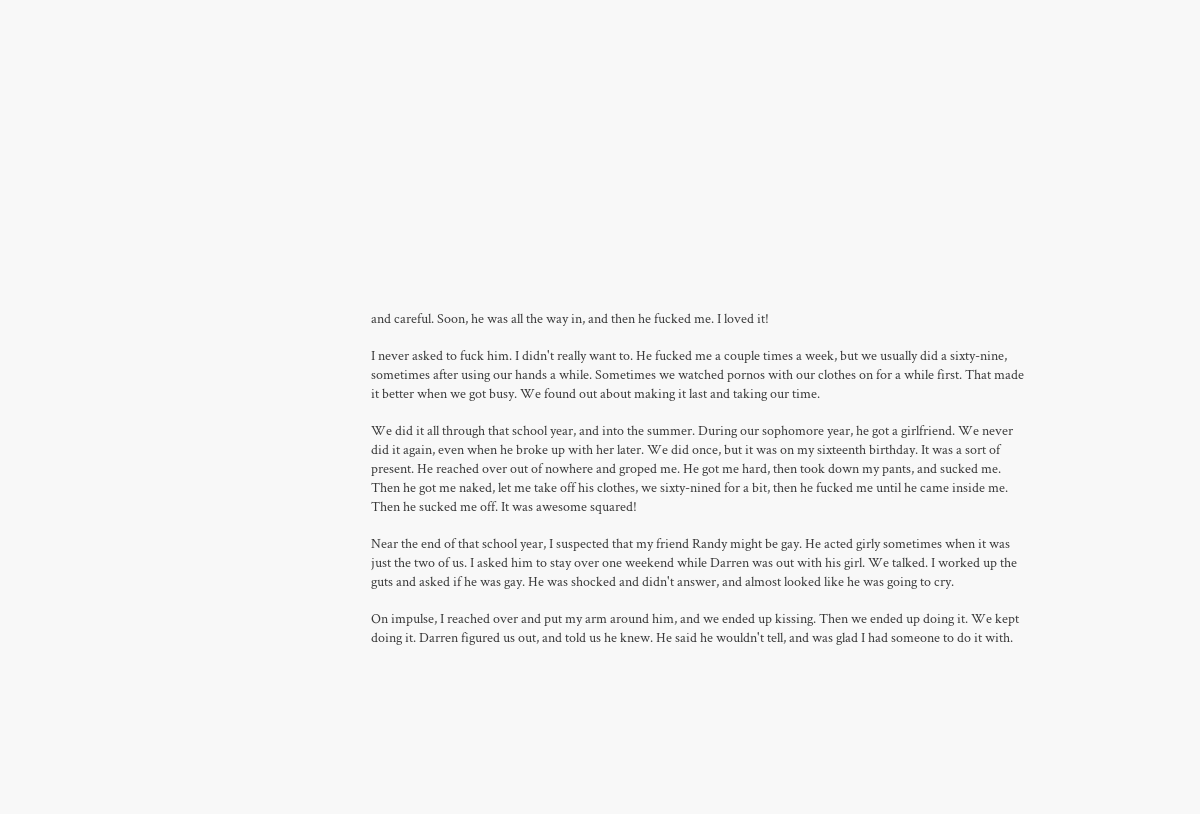and careful. Soon, he was all the way in, and then he fucked me. I loved it!

I never asked to fuck him. I didn't really want to. He fucked me a couple times a week, but we usually did a sixty-nine, sometimes after using our hands a while. Sometimes we watched pornos with our clothes on for a while first. That made it better when we got busy. We found out about making it last and taking our time.

We did it all through that school year, and into the summer. During our sophomore year, he got a girlfriend. We never did it again, even when he broke up with her later. We did once, but it was on my sixteenth birthday. It was a sort of present. He reached over out of nowhere and groped me. He got me hard, then took down my pants, and sucked me. Then he got me naked, let me take off his clothes, we sixty-nined for a bit, then he fucked me until he came inside me. Then he sucked me off. It was awesome squared!

Near the end of that school year, I suspected that my friend Randy might be gay. He acted girly sometimes when it was just the two of us. I asked him to stay over one weekend while Darren was out with his girl. We talked. I worked up the guts and asked if he was gay. He was shocked and didn't answer, and almost looked like he was going to cry.

On impulse, I reached over and put my arm around him, and we ended up kissing. Then we ended up doing it. We kept doing it. Darren figured us out, and told us he knew. He said he wouldn't tell, and was glad I had someone to do it with.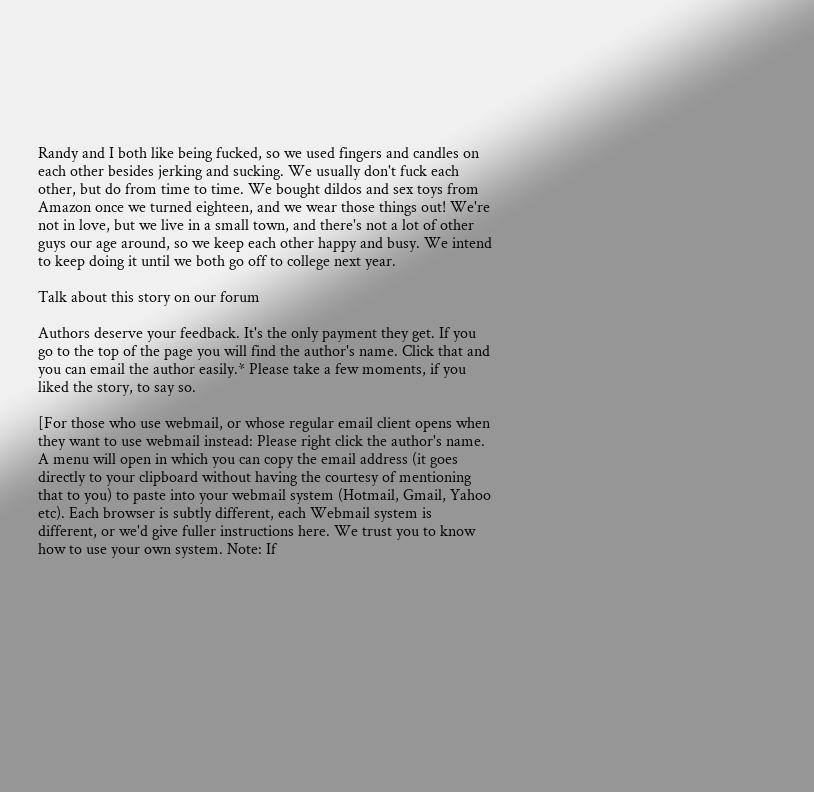Randy and I both like being fucked, so we used fingers and candles on each other besides jerking and sucking. We usually don't fuck each other, but do from time to time. We bought dildos and sex toys from Amazon once we turned eighteen, and we wear those things out! We're not in love, but we live in a small town, and there's not a lot of other guys our age around, so we keep each other happy and busy. We intend to keep doing it until we both go off to college next year.

Talk about this story on our forum

Authors deserve your feedback. It's the only payment they get. If you go to the top of the page you will find the author's name. Click that and you can email the author easily.* Please take a few moments, if you liked the story, to say so.

[For those who use webmail, or whose regular email client opens when they want to use webmail instead: Please right click the author's name. A menu will open in which you can copy the email address (it goes directly to your clipboard without having the courtesy of mentioning that to you) to paste into your webmail system (Hotmail, Gmail, Yahoo etc). Each browser is subtly different, each Webmail system is different, or we'd give fuller instructions here. We trust you to know how to use your own system. Note: If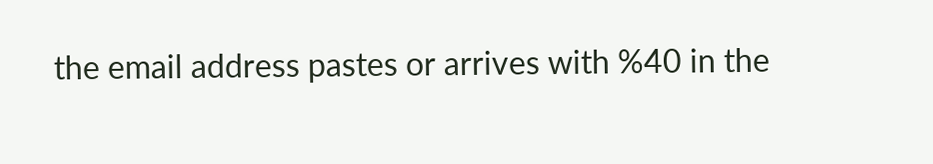the email address pastes or arrives with %40 in the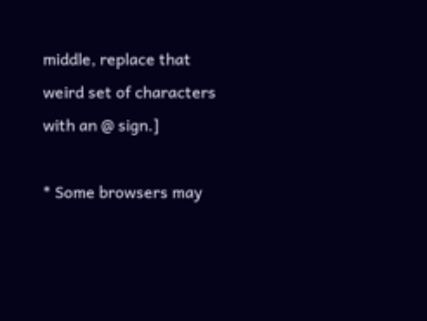middle, replace that weird set of characters with an @ sign.]

* Some browsers may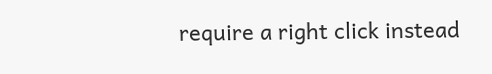require a right click instead